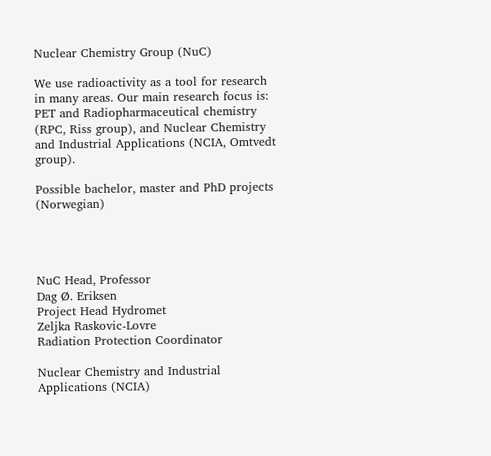Nuclear Chemistry Group (NuC)

We use radioactivity as a tool for research in many areas. Our main research focus is: PET and Radiopharmaceutical chemistry (RPC, Riss group), and Nuclear Chemistry and Industrial Applications (NCIA, Omtvedt group).

Possible bachelor, master and PhD projects (Norwegian)




NuC Head, Professor
Dag Ø. Eriksen
Project Head Hydromet
Zeljka Raskovic-Lovre
Radiation Protection Coordinator

Nuclear Chemistry and Industrial Applications (NCIA)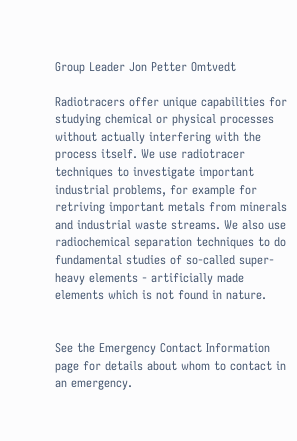Group Leader Jon Petter Omtvedt

Radiotracers offer unique capabilities for studying chemical or physical processes without actually interfering with the process itself. We use radiotracer techniques to investigate important industrial problems, for example for retriving important metals from minerals and industrial waste streams. We also use radiochemical separation techniques to do fundamental studies of so-called super-heavy elements - artificially made elements which is not found in nature.


See the Emergency Contact Information page for details about whom to contact in an emergency.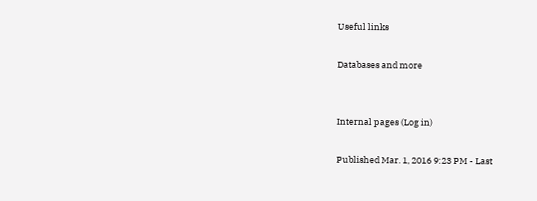Useful links

Databases and more


Internal pages (Log in)

Published Mar. 1, 2016 9:23 PM - Last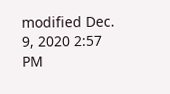modified Dec. 9, 2020 2:57 PM